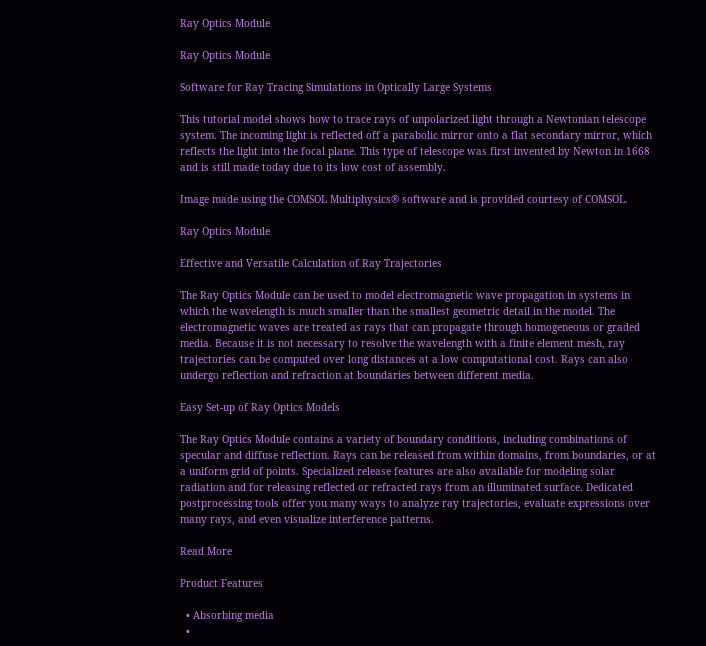Ray Optics Module

Ray Optics Module

Software for Ray Tracing Simulations in Optically Large Systems

This tutorial model shows how to trace rays of unpolarized light through a Newtonian telescope system. The incoming light is reflected off a parabolic mirror onto a flat secondary mirror, which reflects the light into the focal plane. This type of telescope was first invented by Newton in 1668 and is still made today due to its low cost of assembly.

Image made using the COMSOL Multiphysics® software and is provided courtesy of COMSOL.

Ray Optics Module

Effective and Versatile Calculation of Ray Trajectories

The Ray Optics Module can be used to model electromagnetic wave propagation in systems in which the wavelength is much smaller than the smallest geometric detail in the model. The electromagnetic waves are treated as rays that can propagate through homogeneous or graded media. Because it is not necessary to resolve the wavelength with a finite element mesh, ray trajectories can be computed over long distances at a low computational cost. Rays can also undergo reflection and refraction at boundaries between different media.

Easy Set-up of Ray Optics Models

The Ray Optics Module contains a variety of boundary conditions, including combinations of specular and diffuse reflection. Rays can be released from within domains, from boundaries, or at a uniform grid of points. Specialized release features are also available for modeling solar radiation and for releasing reflected or refracted rays from an illuminated surface. Dedicated postprocessing tools offer you many ways to analyze ray trajectories, evaluate expressions over many rays, and even visualize interference patterns.

Read More

Product Features

  • Absorbing media
  •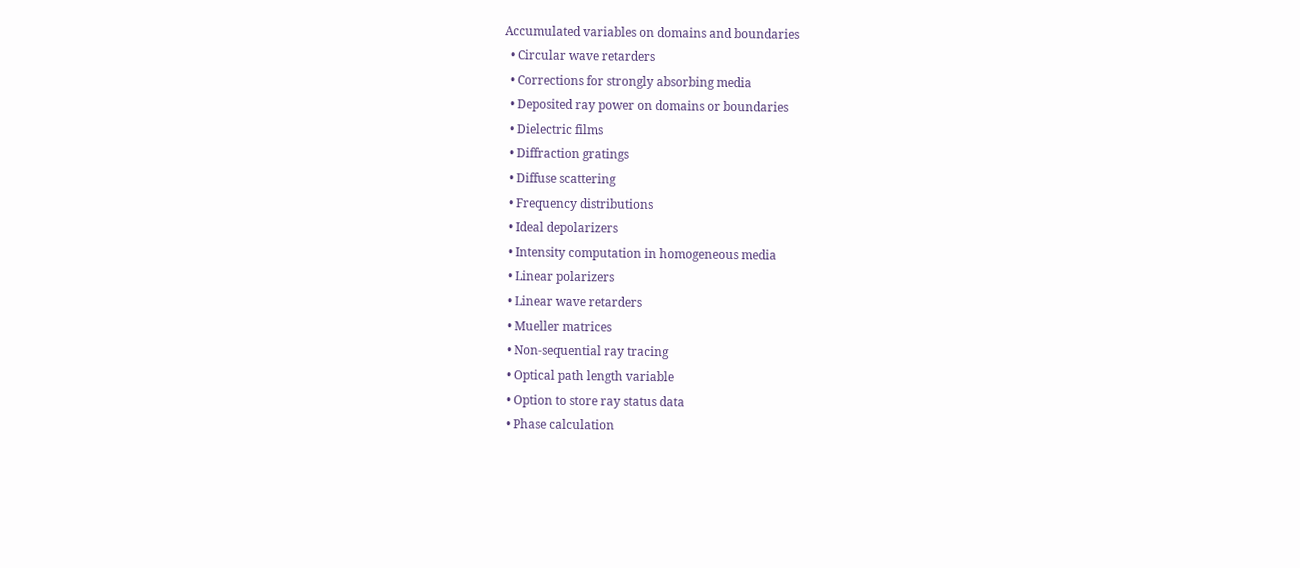Accumulated variables on domains and boundaries
  • Circular wave retarders
  • Corrections for strongly absorbing media
  • Deposited ray power on domains or boundaries
  • Dielectric films
  • Diffraction gratings
  • Diffuse scattering
  • Frequency distributions
  • Ideal depolarizers
  • Intensity computation in homogeneous media
  • Linear polarizers
  • Linear wave retarders
  • Mueller matrices
  • Non-sequential ray tracing
  • Optical path length variable
  • Option to store ray status data
  • Phase calculation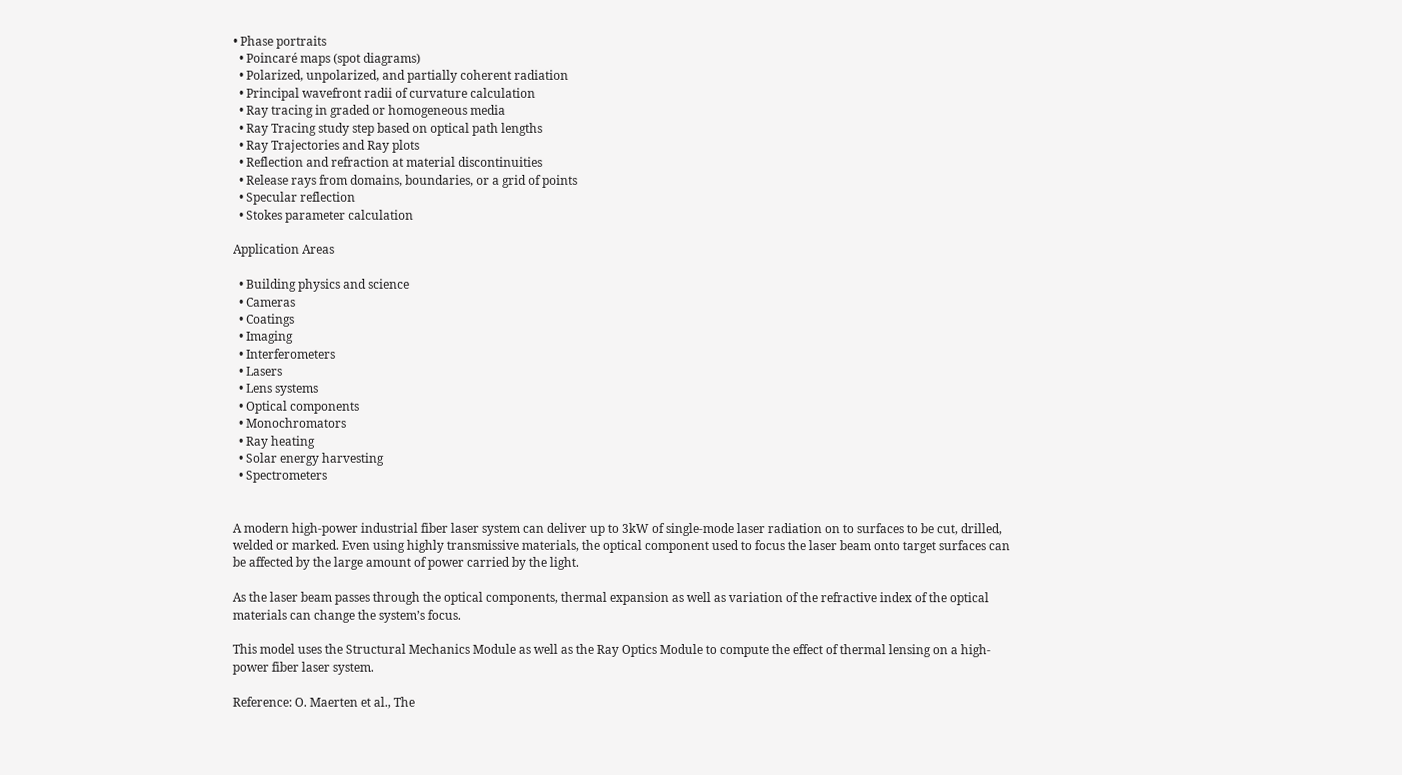• Phase portraits
  • Poincaré maps (spot diagrams)
  • Polarized, unpolarized, and partially coherent radiation
  • Principal wavefront radii of curvature calculation
  • Ray tracing in graded or homogeneous media
  • Ray Tracing study step based on optical path lengths
  • Ray Trajectories and Ray plots
  • Reflection and refraction at material discontinuities
  • Release rays from domains, boundaries, or a grid of points
  • Specular reflection
  • Stokes parameter calculation

Application Areas

  • Building physics and science
  • Cameras
  • Coatings
  • Imaging
  • Interferometers
  • Lasers
  • Lens systems
  • Optical components
  • Monochromators
  • Ray heating
  • Solar energy harvesting
  • Spectrometers


A modern high-power industrial fiber laser system can deliver up to 3kW of single-mode laser radiation on to surfaces to be cut, drilled, welded or marked. Even using highly transmissive materials, the optical component used to focus the laser beam onto target surfaces can be affected by the large amount of power carried by the light.

As the laser beam passes through the optical components, thermal expansion as well as variation of the refractive index of the optical materials can change the system’s focus.

This model uses the Structural Mechanics Module as well as the Ray Optics Module to compute the effect of thermal lensing on a high-power fiber laser system.

Reference: O. Maerten et al., The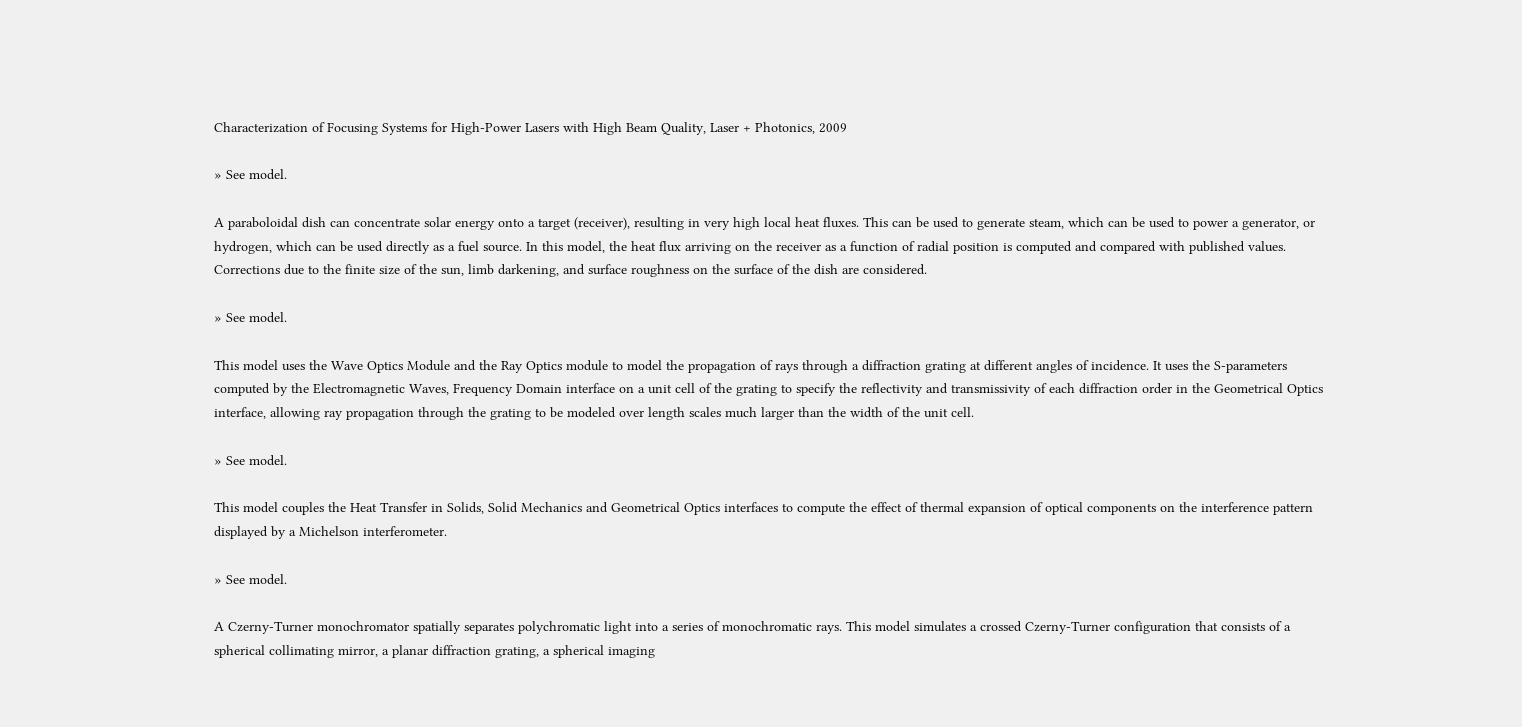Characterization of Focusing Systems for High-Power Lasers with High Beam Quality, Laser + Photonics, 2009

» See model.

A paraboloidal dish can concentrate solar energy onto a target (receiver), resulting in very high local heat fluxes. This can be used to generate steam, which can be used to power a generator, or hydrogen, which can be used directly as a fuel source. In this model, the heat flux arriving on the receiver as a function of radial position is computed and compared with published values. Corrections due to the finite size of the sun, limb darkening, and surface roughness on the surface of the dish are considered.

» See model.

This model uses the Wave Optics Module and the Ray Optics module to model the propagation of rays through a diffraction grating at different angles of incidence. It uses the S-parameters computed by the Electromagnetic Waves, Frequency Domain interface on a unit cell of the grating to specify the reflectivity and transmissivity of each diffraction order in the Geometrical Optics interface, allowing ray propagation through the grating to be modeled over length scales much larger than the width of the unit cell.

» See model.

This model couples the Heat Transfer in Solids, Solid Mechanics and Geometrical Optics interfaces to compute the effect of thermal expansion of optical components on the interference pattern displayed by a Michelson interferometer.

» See model.

A Czerny-Turner monochromator spatially separates polychromatic light into a series of monochromatic rays. This model simulates a crossed Czerny-Turner configuration that consists of a spherical collimating mirror, a planar diffraction grating, a spherical imaging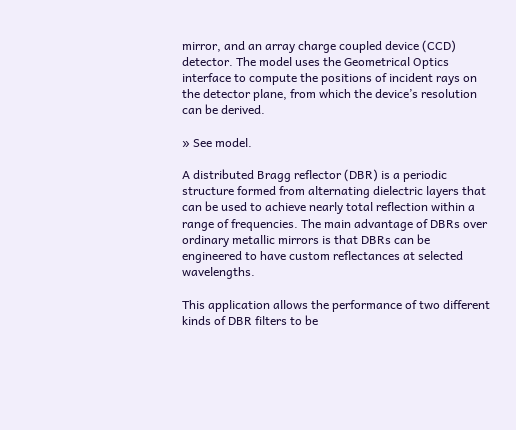mirror, and an array charge coupled device (CCD) detector. The model uses the Geometrical Optics interface to compute the positions of incident rays on the detector plane, from which the device’s resolution can be derived.

» See model.

A distributed Bragg reflector (DBR) is a periodic structure formed from alternating dielectric layers that can be used to achieve nearly total reflection within a range of frequencies. The main advantage of DBRs over ordinary metallic mirrors is that DBRs can be engineered to have custom reflectances at selected wavelengths.

This application allows the performance of two different kinds of DBR filters to be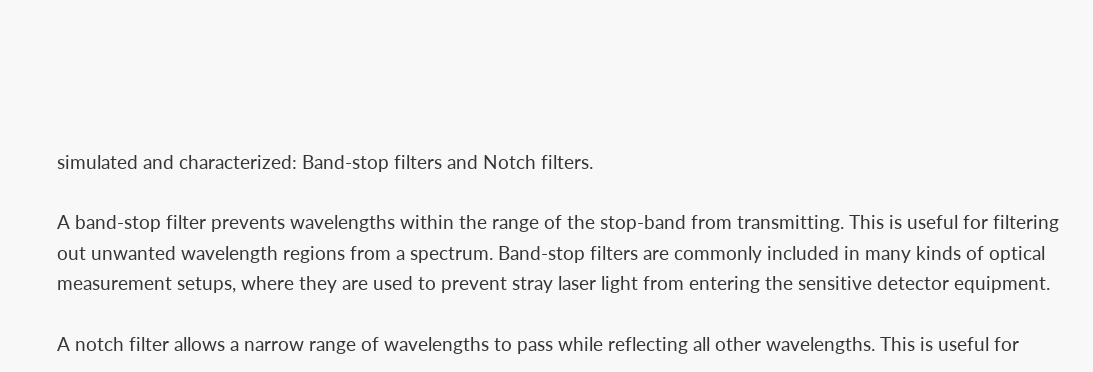simulated and characterized: Band-stop filters and Notch filters.

A band-stop filter prevents wavelengths within the range of the stop-band from transmitting. This is useful for filtering out unwanted wavelength regions from a spectrum. Band-stop filters are commonly included in many kinds of optical measurement setups, where they are used to prevent stray laser light from entering the sensitive detector equipment.

A notch filter allows a narrow range of wavelengths to pass while reflecting all other wavelengths. This is useful for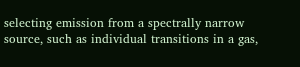selecting emission from a spectrally narrow source, such as individual transitions in a gas,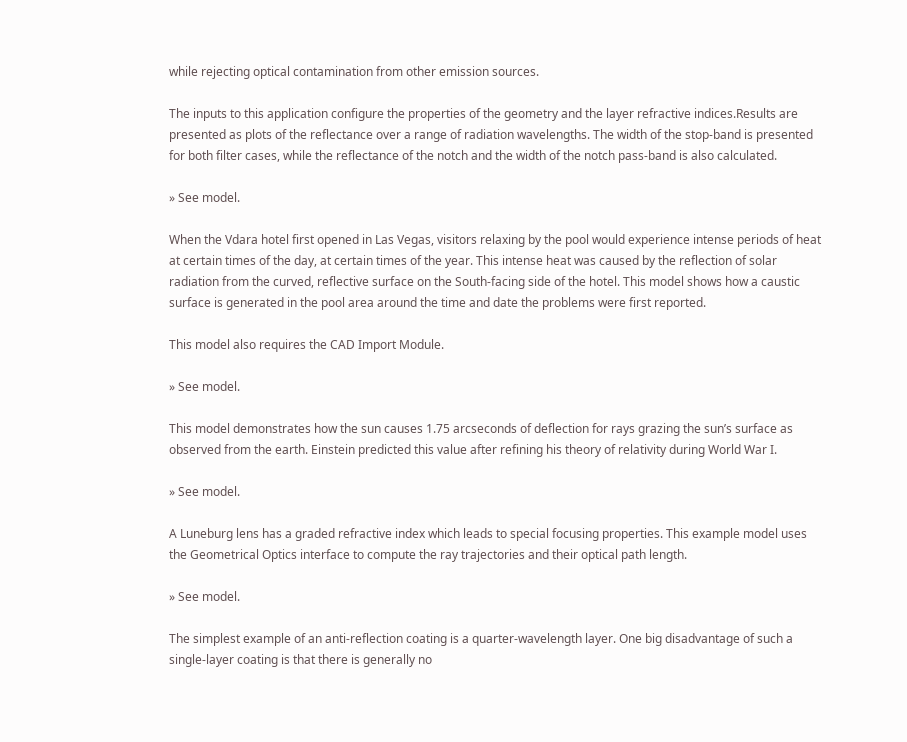while rejecting optical contamination from other emission sources.

The inputs to this application configure the properties of the geometry and the layer refractive indices.Results are presented as plots of the reflectance over a range of radiation wavelengths. The width of the stop-band is presented for both filter cases, while the reflectance of the notch and the width of the notch pass-band is also calculated.

» See model.

When the Vdara hotel first opened in Las Vegas, visitors relaxing by the pool would experience intense periods of heat at certain times of the day, at certain times of the year. This intense heat was caused by the reflection of solar radiation from the curved, reflective surface on the South-facing side of the hotel. This model shows how a caustic surface is generated in the pool area around the time and date the problems were first reported.

This model also requires the CAD Import Module.

» See model.

This model demonstrates how the sun causes 1.75 arcseconds of deflection for rays grazing the sun’s surface as observed from the earth. Einstein predicted this value after refining his theory of relativity during World War I.

» See model.

A Luneburg lens has a graded refractive index which leads to special focusing properties. This example model uses the Geometrical Optics interface to compute the ray trajectories and their optical path length.

» See model.

The simplest example of an anti-reflection coating is a quarter-wavelength layer. One big disadvantage of such a single-layer coating is that there is generally no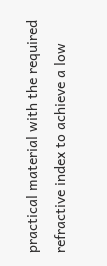practical material with the required refractive index to achieve a low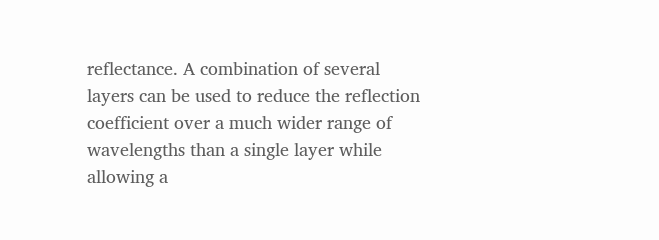reflectance. A combination of several layers can be used to reduce the reflection coefficient over a much wider range of wavelengths than a single layer while allowing a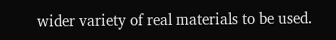wider variety of real materials to be used.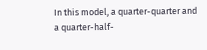In this model, a quarter-quarter and a quarter-half-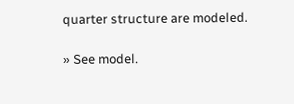quarter structure are modeled.

» See model.